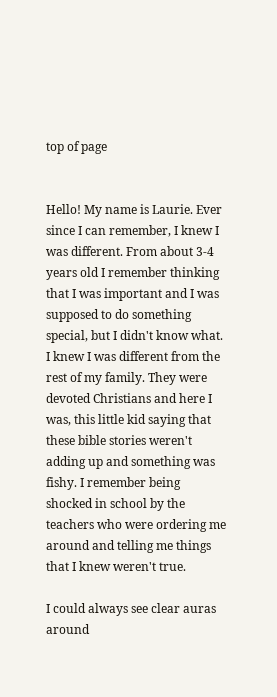top of page


Hello! My name is Laurie. Ever since I can remember, I knew I was different. From about 3-4 years old I remember thinking that I was important and I was supposed to do something special, but I didn't know what. I knew I was different from the rest of my family. They were devoted Christians and here I was, this little kid saying that these bible stories weren't adding up and something was fishy. I remember being shocked in school by the teachers who were ordering me around and telling me things that I knew weren't true.

I could always see clear auras around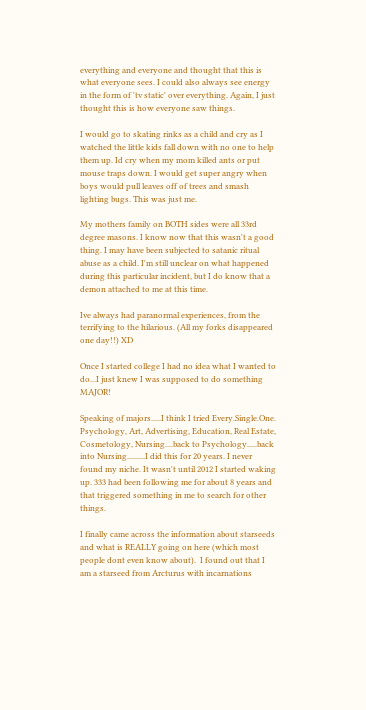everything and everyone and thought that this is what everyone sees. I could also always see energy in the form of 'tv static' over everything. Again, I just thought this is how everyone saw things.

I would go to skating rinks as a child and cry as I watched the little kids fall down with no one to help them up. Id cry when my mom killed ants or put mouse traps down. I would get super angry when boys would pull leaves off of trees and smash lighting bugs. This was just me.

My mothers family on BOTH sides were all 33rd degree masons. I know now that this wasn't a good thing. I may have been subjected to satanic ritual abuse as a child. I'm still unclear on what happened during this particular incident, but I do know that a demon attached to me at this time.

Ive always had paranormal experiences, from the terrifying to the hilarious. (All my forks disappeared one day!!) XD

Once I started college I had no idea what I wanted to do...I just knew I was supposed to do something MAJOR!

Speaking of majors.....I think I tried Every.Single.One. Psychology, Art, Advertising, Education, Real Estate, Cosmetology, Nursing....back to Psychology.....back into Nursing.........I did this for 20 years. I never found my niche. It wasn't until 2012 I started waking up. 333 had been following me for about 8 years and that triggered something in me to search for other things.

I finally came across the information about starseeds and what is REALLY going on here (which most people dont even know about).  I found out that I am a starseed from Arcturus with incarnations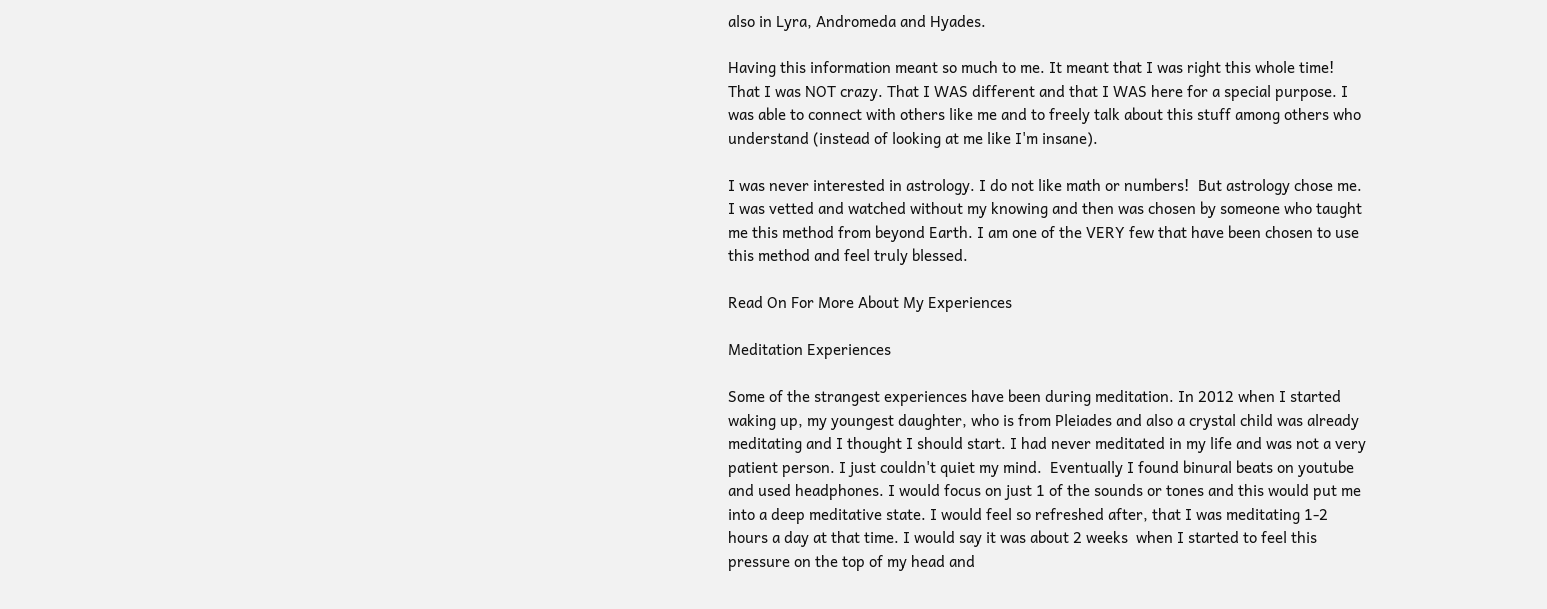also in Lyra, Andromeda and Hyades.

Having this information meant so much to me. It meant that I was right this whole time! That I was NOT crazy. That I WAS different and that I WAS here for a special purpose. I was able to connect with others like me and to freely talk about this stuff among others who understand (instead of looking at me like I'm insane).

I was never interested in astrology. I do not like math or numbers!  But astrology chose me. I was vetted and watched without my knowing and then was chosen by someone who taught me this method from beyond Earth. I am one of the VERY few that have been chosen to use this method and feel truly blessed.

Read On For More About My Experiences

Meditation Experiences

Some of the strangest experiences have been during meditation. In 2012 when I started waking up, my youngest daughter, who is from Pleiades and also a crystal child was already meditating and I thought I should start. I had never meditated in my life and was not a very patient person. I just couldn't quiet my mind.  Eventually I found binural beats on youtube and used headphones. I would focus on just 1 of the sounds or tones and this would put me into a deep meditative state. I would feel so refreshed after, that I was meditating 1-2 hours a day at that time. I would say it was about 2 weeks  when I started to feel this pressure on the top of my head and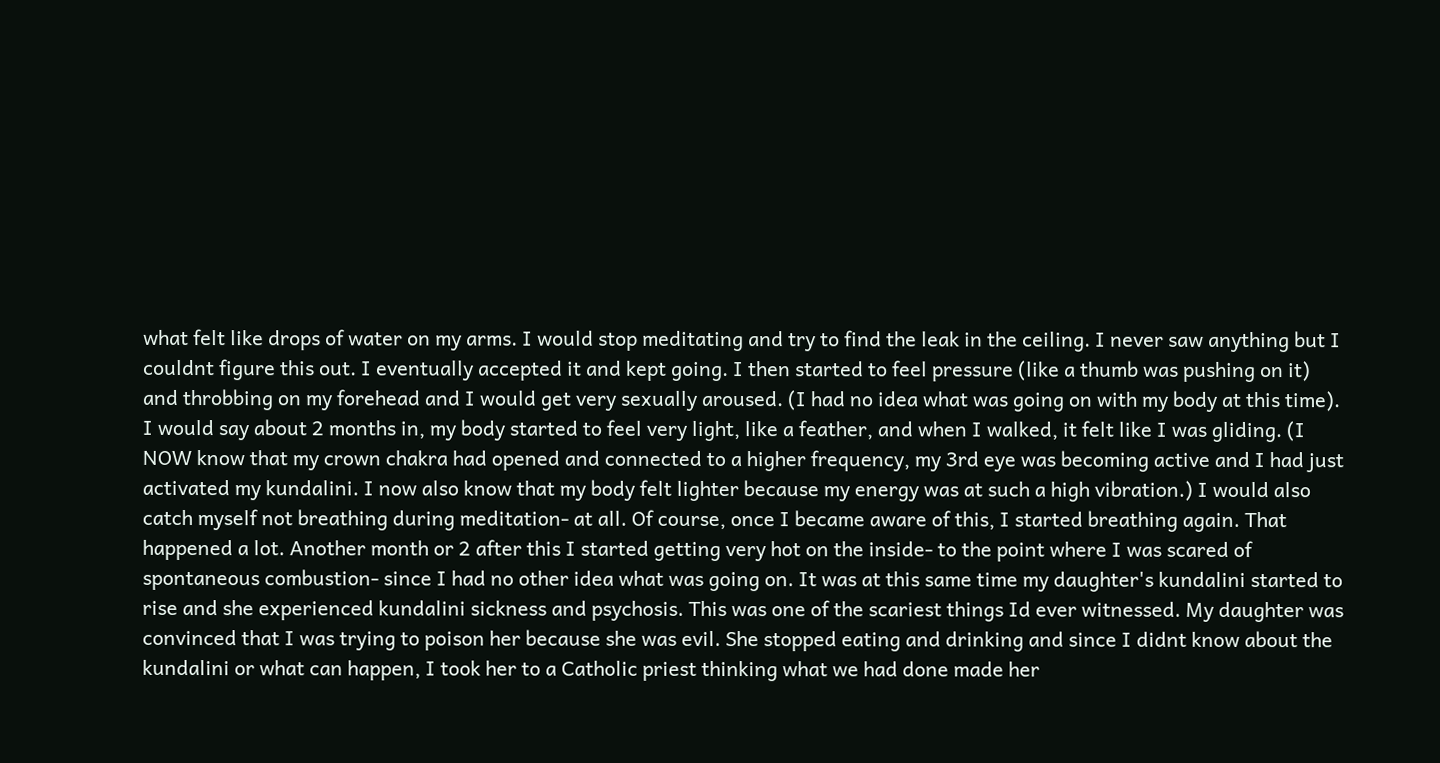what felt like drops of water on my arms. I would stop meditating and try to find the leak in the ceiling. I never saw anything but I couldnt figure this out. I eventually accepted it and kept going. I then started to feel pressure (like a thumb was pushing on it) and throbbing on my forehead and I would get very sexually aroused. (I had no idea what was going on with my body at this time).  I would say about 2 months in, my body started to feel very light, like a feather, and when I walked, it felt like I was gliding. (I NOW know that my crown chakra had opened and connected to a higher frequency, my 3rd eye was becoming active and I had just activated my kundalini. I now also know that my body felt lighter because my energy was at such a high vibration.) I would also catch myself not breathing during meditation- at all. Of course, once I became aware of this, I started breathing again. That happened a lot. Another month or 2 after this I started getting very hot on the inside- to the point where I was scared of spontaneous combustion- since I had no other idea what was going on. It was at this same time my daughter's kundalini started to rise and she experienced kundalini sickness and psychosis. This was one of the scariest things Id ever witnessed. My daughter was convinced that I was trying to poison her because she was evil. She stopped eating and drinking and since I didnt know about the kundalini or what can happen, I took her to a Catholic priest thinking what we had done made her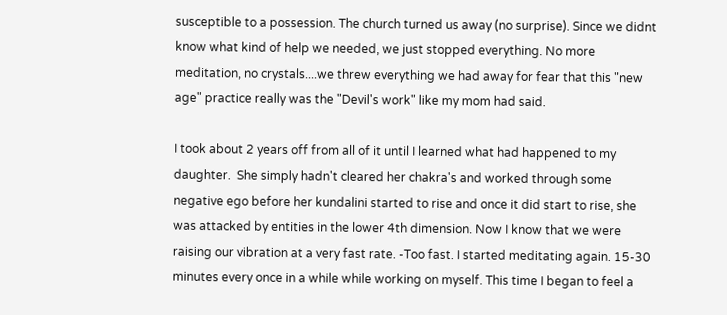susceptible to a possession. The church turned us away (no surprise). Since we didnt know what kind of help we needed, we just stopped everything. No more meditation, no crystals....we threw everything we had away for fear that this "new age" practice really was the "Devil's work" like my mom had said.

I took about 2 years off from all of it until I learned what had happened to my daughter.  She simply hadn't cleared her chakra's and worked through some negative ego before her kundalini started to rise and once it did start to rise, she was attacked by entities in the lower 4th dimension. Now I know that we were raising our vibration at a very fast rate. -Too fast. I started meditating again. 15-30 minutes every once in a while while working on myself. This time I began to feel a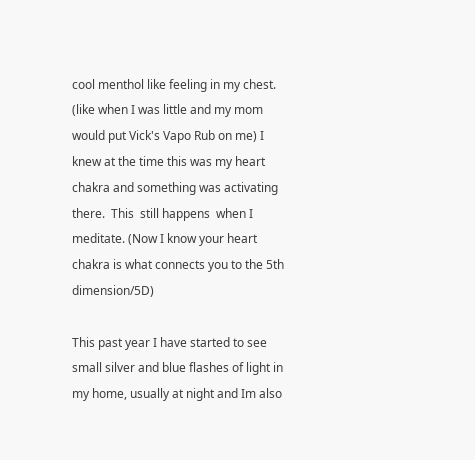cool menthol like feeling in my chest. (like when I was little and my mom would put Vick's Vapo Rub on me) I knew at the time this was my heart chakra and something was activating there.  This  still happens  when I meditate. (Now I know your heart chakra is what connects you to the 5th dimension/5D)

This past year I have started to see small silver and blue flashes of light in my home, usually at night and Im also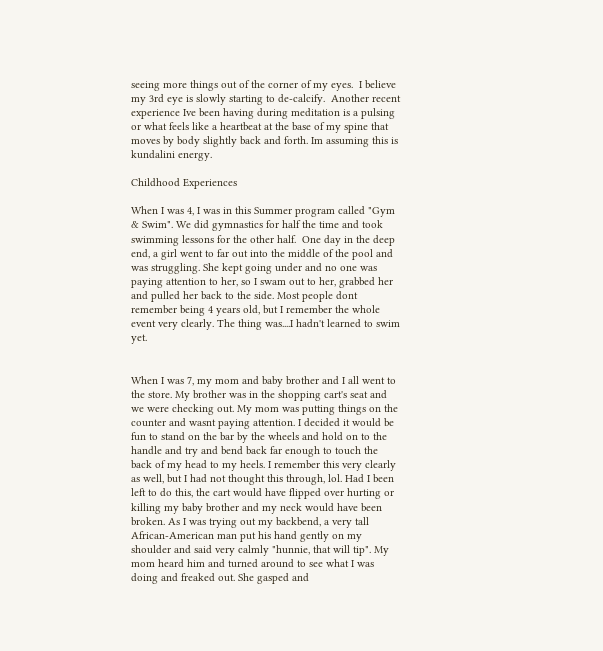seeing more things out of the corner of my eyes.  I believe my 3rd eye is slowly starting to de-calcify.  Another recent experience Ive been having during meditation is a pulsing or what feels like a heartbeat at the base of my spine that moves by body slightly back and forth. Im assuming this is kundalini energy.

Childhood Experiences

When I was 4, I was in this Summer program called "Gym & Swim". We did gymnastics for half the time and took swimming lessons for the other half.  One day in the deep end, a girl went to far out into the middle of the pool and was struggling. She kept going under and no one was paying attention to her, so I swam out to her, grabbed her and pulled her back to the side. Most people dont remember being 4 years old, but I remember the whole event very clearly. The thing was....I hadn't learned to swim yet.


When I was 7, my mom and baby brother and I all went to the store. My brother was in the shopping cart's seat and we were checking out. My mom was putting things on the counter and wasnt paying attention. I decided it would be fun to stand on the bar by the wheels and hold on to the handle and try and bend back far enough to touch the back of my head to my heels. I remember this very clearly as well, but I had not thought this through, lol. Had I been left to do this, the cart would have flipped over hurting or killing my baby brother and my neck would have been broken. As I was trying out my backbend, a very tall African-American man put his hand gently on my shoulder and said very calmly "hunnie, that will tip". My mom heard him and turned around to see what I was doing and freaked out. She gasped and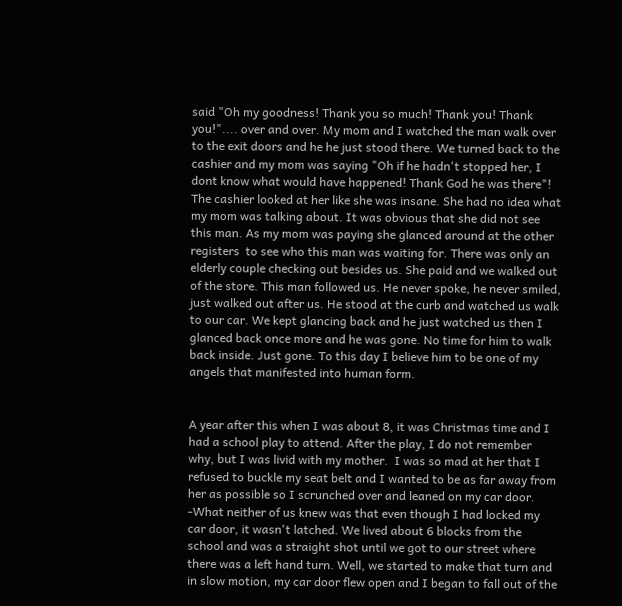said "Oh my goodness! Thank you so much! Thank you! Thank you!".... over and over. My mom and I watched the man walk over to the exit doors and he he just stood there. We turned back to the cashier and my mom was saying "Oh if he hadn't stopped her, I dont know what would have happened! Thank God he was there"! The cashier looked at her like she was insane. She had no idea what my mom was talking about. It was obvious that she did not see this man. As my mom was paying she glanced around at the other registers  to see who this man was waiting for. There was only an elderly couple checking out besides us. She paid and we walked out of the store. This man followed us. He never spoke, he never smiled, just walked out after us. He stood at the curb and watched us walk to our car. We kept glancing back and he just watched us then I glanced back once more and he was gone. No time for him to walk back inside. Just gone. To this day I believe him to be one of my angels that manifested into human form.


A year after this when I was about 8, it was Christmas time and I had a school play to attend. After the play, I do not remember why, but I was livid with my mother.  I was so mad at her that I refused to buckle my seat belt and I wanted to be as far away from her as possible so I scrunched over and leaned on my car door. -What neither of us knew was that even though I had locked my car door, it wasn't latched. We lived about 6 blocks from the school and was a straight shot until we got to our street where there was a left hand turn. Well, we started to make that turn and in slow motion, my car door flew open and I began to fall out of the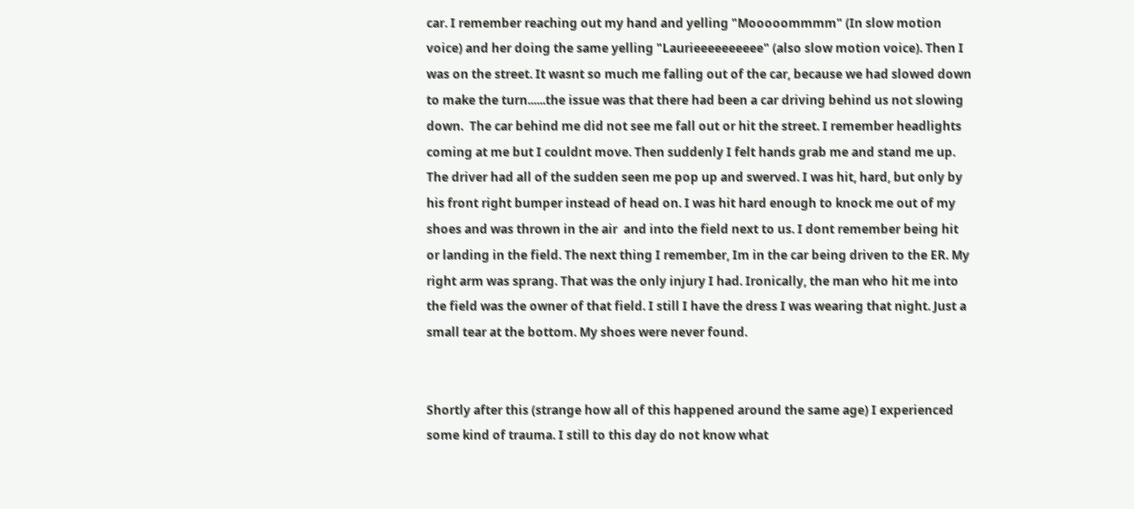car. I remember reaching out my hand and yelling "Mooooommmm" (In slow motion voice) and her doing the same yelling "Laurieeeeeeeeee" (also slow motion voice). Then I was on the street. It wasnt so much me falling out of the car, because we had slowed down to make the turn......the issue was that there had been a car driving behind us not slowing down.  The car behind me did not see me fall out or hit the street. I remember headlights coming at me but I couldnt move. Then suddenly I felt hands grab me and stand me up. The driver had all of the sudden seen me pop up and swerved. I was hit, hard, but only by his front right bumper instead of head on. I was hit hard enough to knock me out of my shoes and was thrown in the air  and into the field next to us. I dont remember being hit or landing in the field. The next thing I remember, Im in the car being driven to the ER. My right arm was sprang. That was the only injury I had. Ironically, the man who hit me into the field was the owner of that field. I still I have the dress I was wearing that night. Just a small tear at the bottom. My shoes were never found.


Shortly after this (strange how all of this happened around the same age) I experienced some kind of trauma. I still to this day do not know what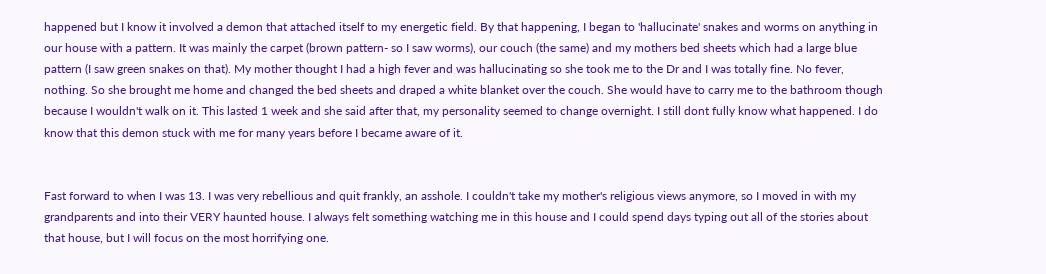happened but I know it involved a demon that attached itself to my energetic field. By that happening, I began to 'hallucinate' snakes and worms on anything in our house with a pattern. It was mainly the carpet (brown pattern- so I saw worms), our couch (the same) and my mothers bed sheets which had a large blue pattern (I saw green snakes on that). My mother thought I had a high fever and was hallucinating so she took me to the Dr and I was totally fine. No fever, nothing. So she brought me home and changed the bed sheets and draped a white blanket over the couch. She would have to carry me to the bathroom though because I wouldn't walk on it. This lasted 1 week and she said after that, my personality seemed to change overnight. I still dont fully know what happened. I do know that this demon stuck with me for many years before I became aware of it.


Fast forward to when I was 13. I was very rebellious and quit frankly, an asshole. I couldn't take my mother's religious views anymore, so I moved in with my grandparents and into their VERY haunted house. I always felt something watching me in this house and I could spend days typing out all of the stories about that house, but I will focus on the most horrifying one.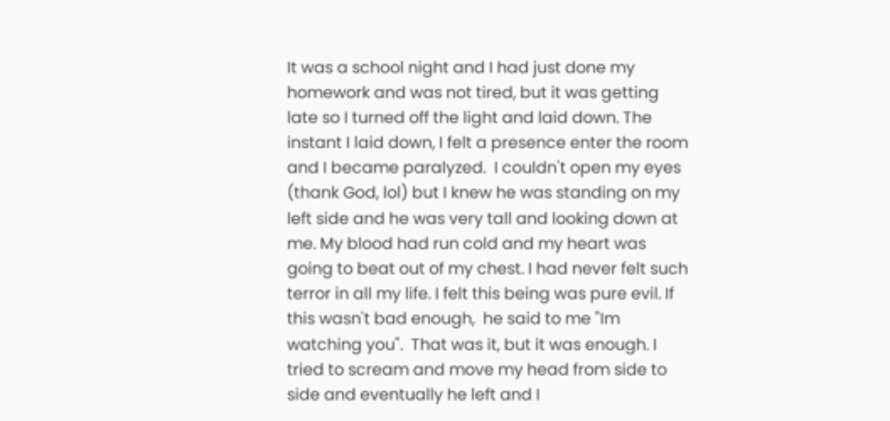It was a school night and I had just done my homework and was not tired, but it was getting late so I turned off the light and laid down. The instant I laid down, I felt a presence enter the room and I became paralyzed.  I couldn't open my eyes (thank God, lol) but I knew he was standing on my left side and he was very tall and looking down at me. My blood had run cold and my heart was going to beat out of my chest. I had never felt such terror in all my life. I felt this being was pure evil. If this wasn't bad enough,  he said to me "Im watching you".  That was it, but it was enough. I tried to scream and move my head from side to side and eventually he left and I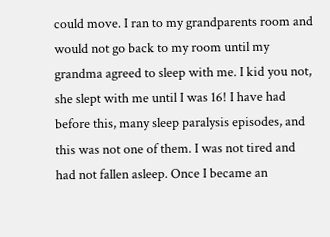could move. I ran to my grandparents room and would not go back to my room until my grandma agreed to sleep with me. I kid you not, she slept with me until I was 16! I have had before this, many sleep paralysis episodes, and this was not one of them. I was not tired and had not fallen asleep. Once I became an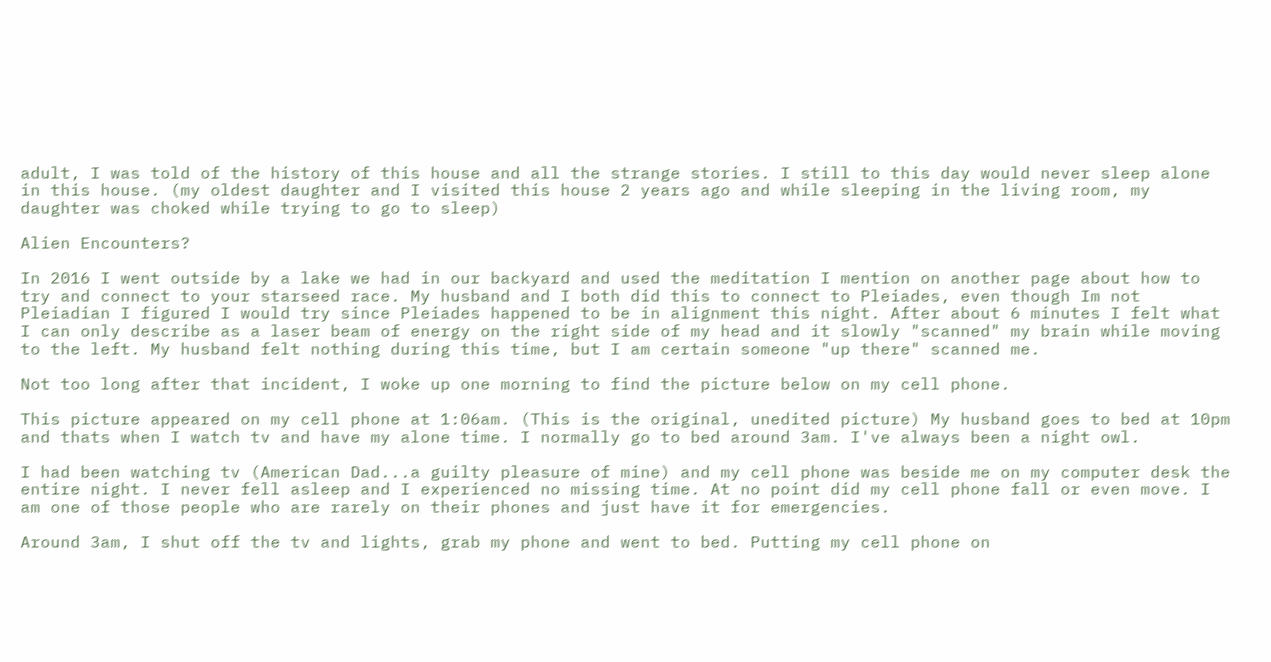adult, I was told of the history of this house and all the strange stories. I still to this day would never sleep alone in this house. (my oldest daughter and I visited this house 2 years ago and while sleeping in the living room, my daughter was choked while trying to go to sleep)

Alien Encounters?

In 2016 I went outside by a lake we had in our backyard and used the meditation I mention on another page about how to try and connect to your starseed race. My husband and I both did this to connect to Pleiades, even though Im not Pleiadian I figured I would try since Pleiades happened to be in alignment this night. After about 6 minutes I felt what I can only describe as a laser beam of energy on the right side of my head and it slowly "scanned" my brain while moving to the left. My husband felt nothing during this time, but I am certain someone "up there" scanned me.

Not too long after that incident, I woke up one morning to find the picture below on my cell phone.

This picture appeared on my cell phone at 1:06am. (This is the original, unedited picture) My husband goes to bed at 10pm and thats when I watch tv and have my alone time. I normally go to bed around 3am. I've always been a night owl.

I had been watching tv (American Dad...a guilty pleasure of mine) and my cell phone was beside me on my computer desk the entire night. I never fell asleep and I experienced no missing time. At no point did my cell phone fall or even move. I am one of those people who are rarely on their phones and just have it for emergencies.

Around 3am, I shut off the tv and lights, grab my phone and went to bed. Putting my cell phone on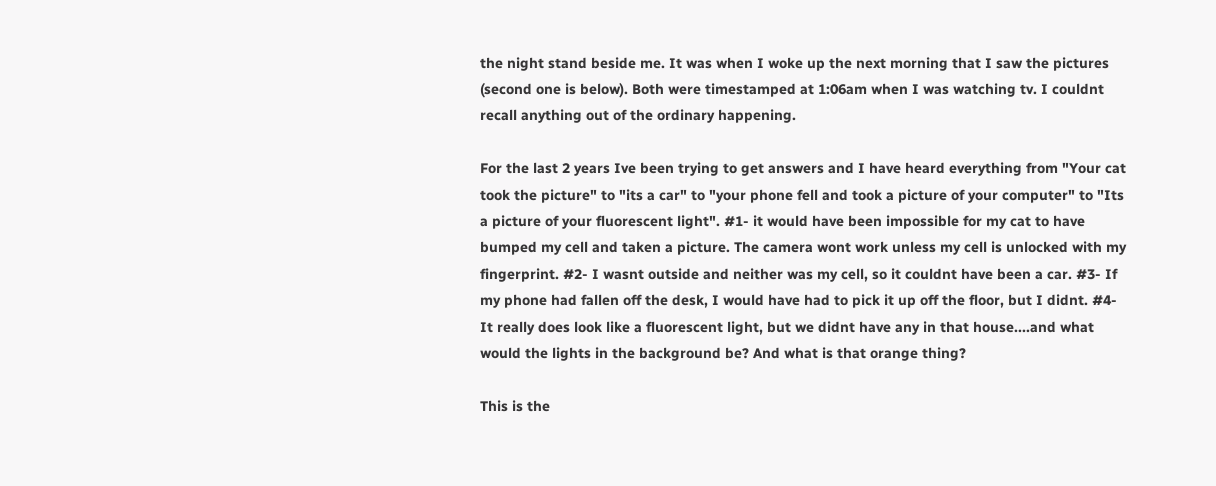the night stand beside me. It was when I woke up the next morning that I saw the pictures (second one is below). Both were timestamped at 1:06am when I was watching tv. I couldnt recall anything out of the ordinary happening.

For the last 2 years Ive been trying to get answers and I have heard everything from "Your cat took the picture" to "its a car" to "your phone fell and took a picture of your computer" to "Its a picture of your fluorescent light". #1- it would have been impossible for my cat to have bumped my cell and taken a picture. The camera wont work unless my cell is unlocked with my fingerprint. #2- I wasnt outside and neither was my cell, so it couldnt have been a car. #3- If my phone had fallen off the desk, I would have had to pick it up off the floor, but I didnt. #4- It really does look like a fluorescent light, but we didnt have any in that house....and what would the lights in the background be? And what is that orange thing?

This is the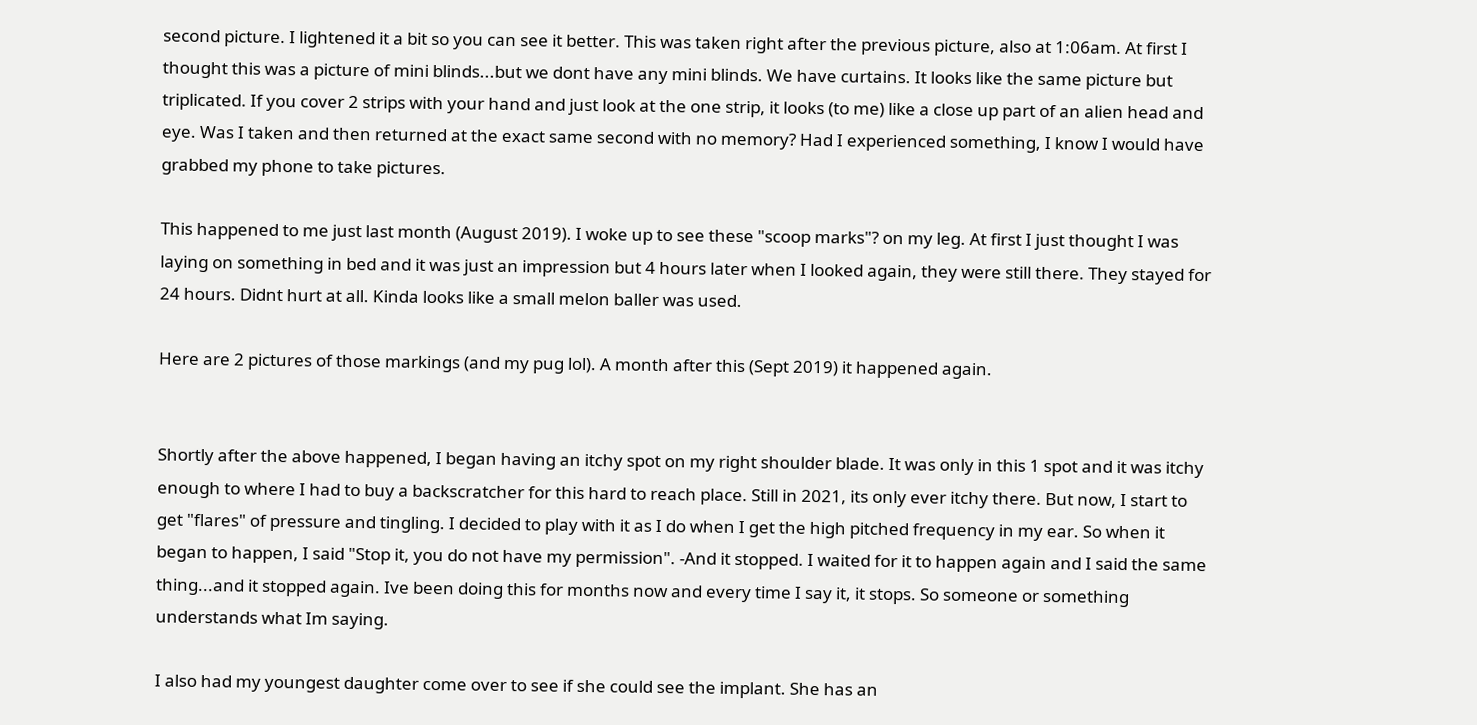second picture. I lightened it a bit so you can see it better. This was taken right after the previous picture, also at 1:06am. At first I thought this was a picture of mini blinds...but we dont have any mini blinds. We have curtains. It looks like the same picture but triplicated. If you cover 2 strips with your hand and just look at the one strip, it looks (to me) like a close up part of an alien head and eye. Was I taken and then returned at the exact same second with no memory? Had I experienced something, I know I would have grabbed my phone to take pictures.

This happened to me just last month (August 2019). I woke up to see these "scoop marks"? on my leg. At first I just thought I was laying on something in bed and it was just an impression but 4 hours later when I looked again, they were still there. They stayed for 24 hours. Didnt hurt at all. Kinda looks like a small melon baller was used.

Here are 2 pictures of those markings (and my pug lol). A month after this (Sept 2019) it happened again.


Shortly after the above happened, I began having an itchy spot on my right shoulder blade. It was only in this 1 spot and it was itchy enough to where I had to buy a backscratcher for this hard to reach place. Still in 2021, its only ever itchy there. But now, I start to get "flares" of pressure and tingling. I decided to play with it as I do when I get the high pitched frequency in my ear. So when it began to happen, I said "Stop it, you do not have my permission". -And it stopped. I waited for it to happen again and I said the same thing...and it stopped again. Ive been doing this for months now and every time I say it, it stops. So someone or something understands what Im saying.

I also had my youngest daughter come over to see if she could see the implant. She has an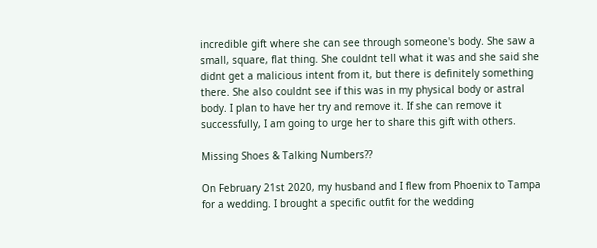incredible gift where she can see through someone's body. She saw a small, square, flat thing. She couldnt tell what it was and she said she didnt get a malicious intent from it, but there is definitely something there. She also couldnt see if this was in my physical body or astral body. I plan to have her try and remove it. If she can remove it successfully, I am going to urge her to share this gift with others.

Missing Shoes & Talking Numbers??

On February 21st 2020, my husband and I flew from Phoenix to Tampa for a wedding. I brought a specific outfit for the wedding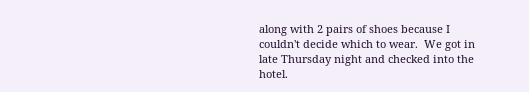along with 2 pairs of shoes because I couldn't decide which to wear.  We got in late Thursday night and checked into the hotel.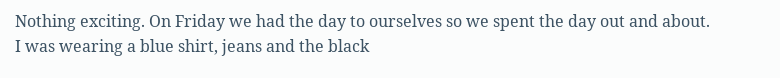Nothing exciting. On Friday we had the day to ourselves so we spent the day out and about. I was wearing a blue shirt, jeans and the black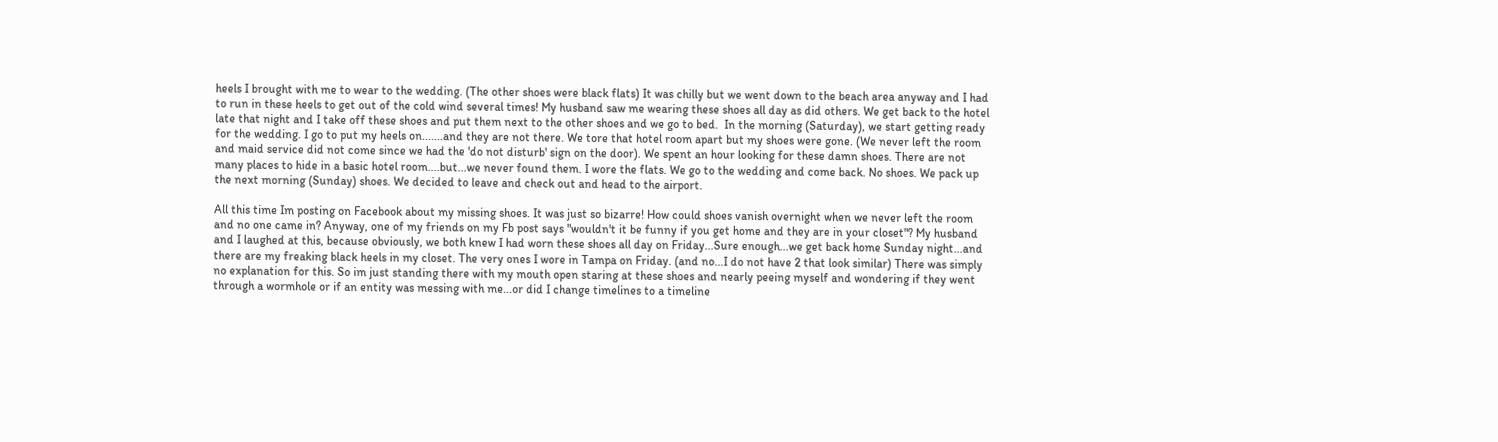heels I brought with me to wear to the wedding. (The other shoes were black flats) It was chilly but we went down to the beach area anyway and I had to run in these heels to get out of the cold wind several times! My husband saw me wearing these shoes all day as did others. We get back to the hotel late that night and I take off these shoes and put them next to the other shoes and we go to bed.  In the morning (Saturday), we start getting ready for the wedding. I go to put my heels on.......and they are not there. We tore that hotel room apart but my shoes were gone. (We never left the room and maid service did not come since we had the 'do not disturb' sign on the door). We spent an hour looking for these damn shoes. There are not many places to hide in a basic hotel room....but...we never found them. I wore the flats. We go to the wedding and come back. No shoes. We pack up the next morning (Sunday) shoes. We decided to leave and check out and head to the airport.

All this time Im posting on Facebook about my missing shoes. It was just so bizarre! How could shoes vanish overnight when we never left the room and no one came in? Anyway, one of my friends on my Fb post says "wouldn't it be funny if you get home and they are in your closet"? My husband and I laughed at this, because obviously, we both knew I had worn these shoes all day on Friday...Sure enough...we get back home Sunday night...and there are my freaking black heels in my closet. The very ones I wore in Tampa on Friday. (and no...I do not have 2 that look similar) There was simply no explanation for this. So im just standing there with my mouth open staring at these shoes and nearly peeing myself and wondering if they went through a wormhole or if an entity was messing with me...or did I change timelines to a timeline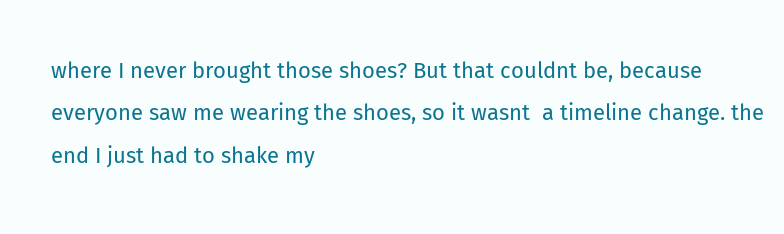where I never brought those shoes? But that couldnt be, because everyone saw me wearing the shoes, so it wasnt  a timeline change. the end I just had to shake my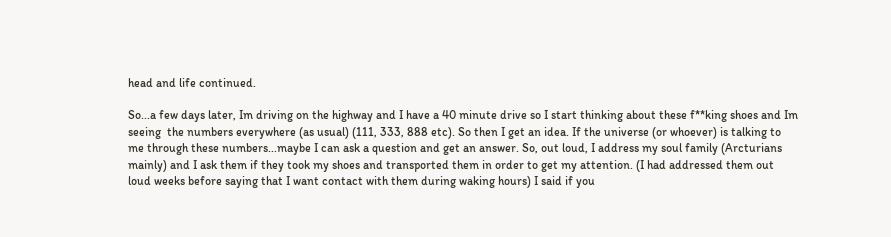head and life continued.

So...a few days later, Im driving on the highway and I have a 40 minute drive so I start thinking about these f**king shoes and Im seeing  the numbers everywhere (as usual) (111, 333, 888 etc). So then I get an idea. If the universe (or whoever) is talking to me through these numbers...maybe I can ask a question and get an answer. So, out loud, I address my soul family (Arcturians mainly) and I ask them if they took my shoes and transported them in order to get my attention. (I had addressed them out loud weeks before saying that I want contact with them during waking hours) I said if you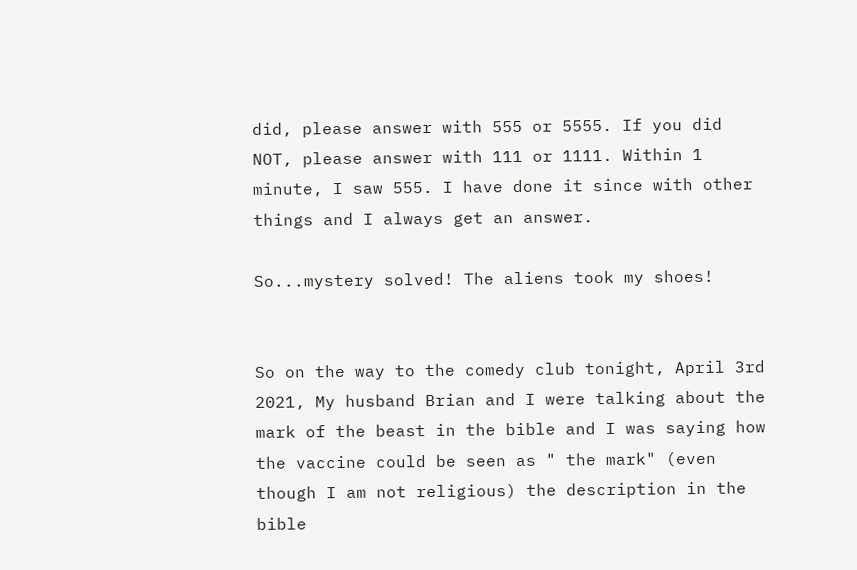did, please answer with 555 or 5555. If you did NOT, please answer with 111 or 1111. Within 1 minute, I saw 555. I have done it since with other things and I always get an answer.

So...mystery solved! The aliens took my shoes!


So on the way to the comedy club tonight, April 3rd 2021, My husband Brian and I were talking about the mark of the beast in the bible and I was saying how the vaccine could be seen as " the mark" (even though I am not religious) the description in the bible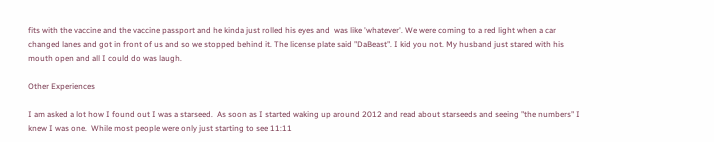fits with the vaccine and the vaccine passport and he kinda just rolled his eyes and  was like 'whatever'. We were coming to a red light when a car changed lanes and got in front of us and so we stopped behind it. The license plate said "DaBeast". I kid you not. My husband just stared with his mouth open and all I could do was laugh.

Other Experiences

I am asked a lot how I found out I was a starseed.  As soon as I started waking up around 2012 and read about starseeds and seeing "the numbers" I knew I was one.  While most people were only just starting to see 11:11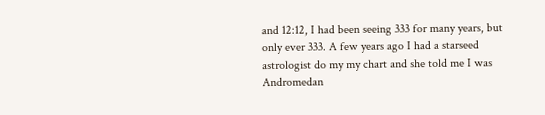and 12:12, I had been seeing 333 for many years, but only ever 333. A few years ago I had a starseed astrologist do my my chart and she told me I was Andromedan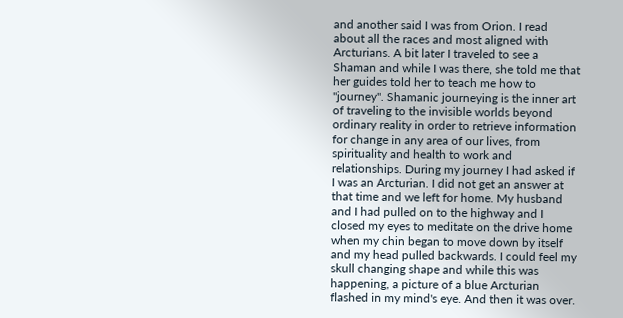and another said I was from Orion. I read about all the races and most aligned with Arcturians. A bit later I traveled to see a Shaman and while I was there, she told me that her guides told her to teach me how to "journey". Shamanic journeying is the inner art of traveling to the invisible worlds beyond ordinary reality in order to retrieve information for change in any area of our lives, from spirituality and health to work and relationships. During my journey I had asked if I was an Arcturian. I did not get an answer at that time and we left for home. My husband and I had pulled on to the highway and I closed my eyes to meditate on the drive home when my chin began to move down by itself and my head pulled backwards. I could feel my skull changing shape and while this was happening, a picture of a blue Arcturian flashed in my mind's eye. And then it was over.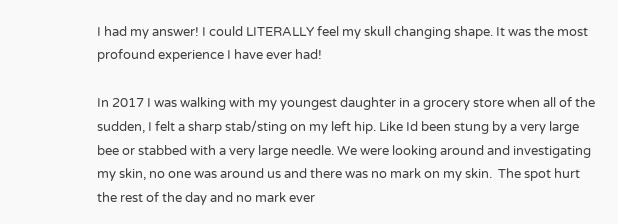I had my answer! I could LITERALLY feel my skull changing shape. It was the most profound experience I have ever had!

In 2017 I was walking with my youngest daughter in a grocery store when all of the sudden, I felt a sharp stab/sting on my left hip. Like Id been stung by a very large bee or stabbed with a very large needle. We were looking around and investigating my skin, no one was around us and there was no mark on my skin.  The spot hurt the rest of the day and no mark ever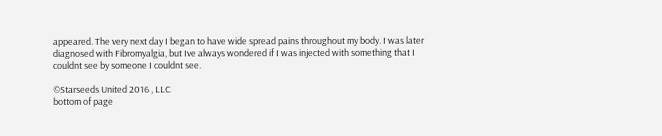appeared. The very next day I began to have wide spread pains throughout my body. I was later diagnosed with Fibromyalgia, but Ive always wondered if I was injected with something that I couldnt see by someone I couldnt see.

©Starseeds United 2016 , LLC
bottom of page